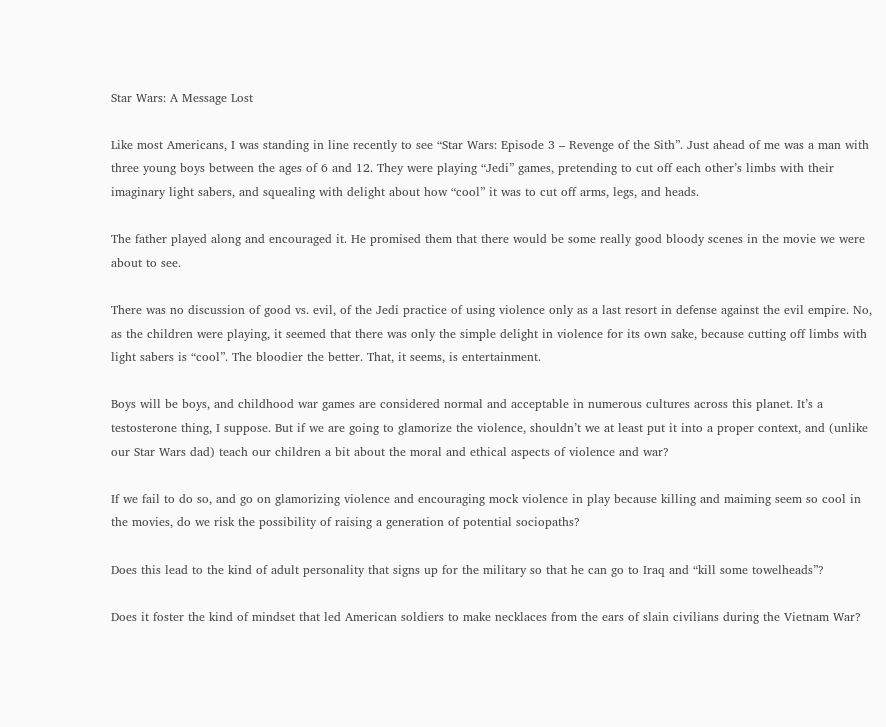Star Wars: A Message Lost

Like most Americans, I was standing in line recently to see “Star Wars: Episode 3 – Revenge of the Sith”. Just ahead of me was a man with three young boys between the ages of 6 and 12. They were playing “Jedi” games, pretending to cut off each other’s limbs with their imaginary light sabers, and squealing with delight about how “cool” it was to cut off arms, legs, and heads.

The father played along and encouraged it. He promised them that there would be some really good bloody scenes in the movie we were about to see.

There was no discussion of good vs. evil, of the Jedi practice of using violence only as a last resort in defense against the evil empire. No, as the children were playing, it seemed that there was only the simple delight in violence for its own sake, because cutting off limbs with light sabers is “cool”. The bloodier the better. That, it seems, is entertainment.

Boys will be boys, and childhood war games are considered normal and acceptable in numerous cultures across this planet. It’s a testosterone thing, I suppose. But if we are going to glamorize the violence, shouldn’t we at least put it into a proper context, and (unlike our Star Wars dad) teach our children a bit about the moral and ethical aspects of violence and war?

If we fail to do so, and go on glamorizing violence and encouraging mock violence in play because killing and maiming seem so cool in the movies, do we risk the possibility of raising a generation of potential sociopaths?

Does this lead to the kind of adult personality that signs up for the military so that he can go to Iraq and “kill some towelheads”?

Does it foster the kind of mindset that led American soldiers to make necklaces from the ears of slain civilians during the Vietnam War?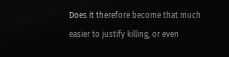Does it therefore become that much easier to justify killing, or even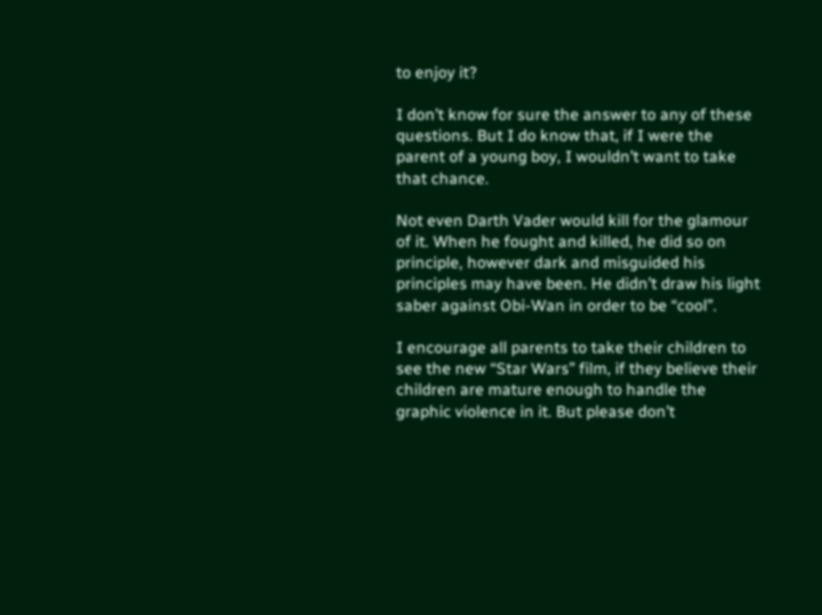to enjoy it?

I don’t know for sure the answer to any of these questions. But I do know that, if I were the parent of a young boy, I wouldn’t want to take that chance.

Not even Darth Vader would kill for the glamour of it. When he fought and killed, he did so on principle, however dark and misguided his principles may have been. He didn’t draw his light saber against Obi-Wan in order to be “cool”.

I encourage all parents to take their children to see the new “Star Wars” film, if they believe their children are mature enough to handle the graphic violence in it. But please don’t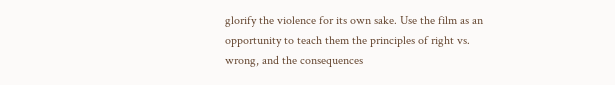glorify the violence for its own sake. Use the film as an opportunity to teach them the principles of right vs. wrong, and the consequences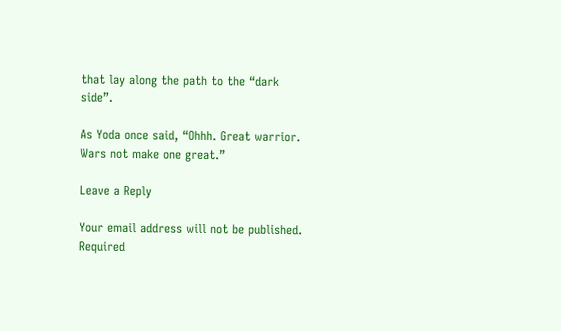that lay along the path to the “dark side”.

As Yoda once said, “Ohhh. Great warrior. Wars not make one great.”

Leave a Reply

Your email address will not be published. Required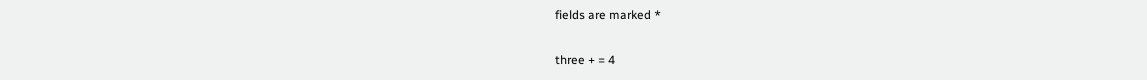fields are marked *

three + = 4